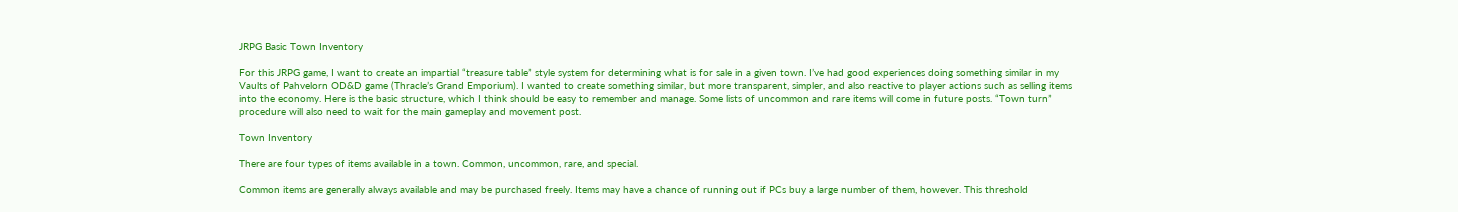JRPG Basic Town Inventory

For this JRPG game, I want to create an impartial “treasure table” style system for determining what is for sale in a given town. I’ve had good experiences doing something similar in my Vaults of Pahvelorn OD&D game (Thracle’s Grand Emporium). I wanted to create something similar, but more transparent, simpler, and also reactive to player actions such as selling items into the economy. Here is the basic structure, which I think should be easy to remember and manage. Some lists of uncommon and rare items will come in future posts. “Town turn” procedure will also need to wait for the main gameplay and movement post.

Town Inventory

There are four types of items available in a town. Common, uncommon, rare, and special.

Common items are generally always available and may be purchased freely. Items may have a chance of running out if PCs buy a large number of them, however. This threshold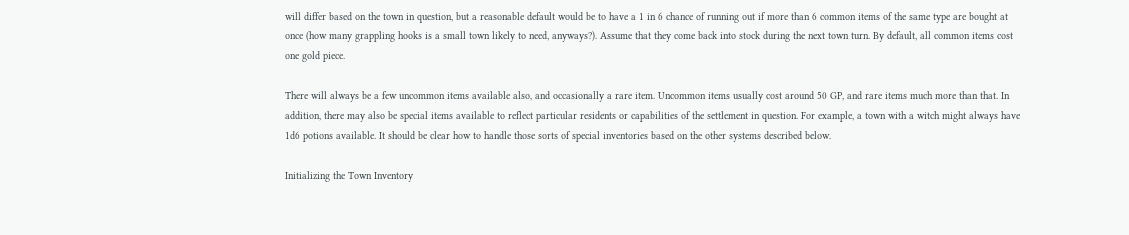will differ based on the town in question, but a reasonable default would be to have a 1 in 6 chance of running out if more than 6 common items of the same type are bought at once (how many grappling hooks is a small town likely to need, anyways?). Assume that they come back into stock during the next town turn. By default, all common items cost one gold piece.

There will always be a few uncommon items available also, and occasionally a rare item. Uncommon items usually cost around 50 GP, and rare items much more than that. In addition, there may also be special items available to reflect particular residents or capabilities of the settlement in question. For example, a town with a witch might always have 1d6 potions available. It should be clear how to handle those sorts of special inventories based on the other systems described below.

Initializing the Town Inventory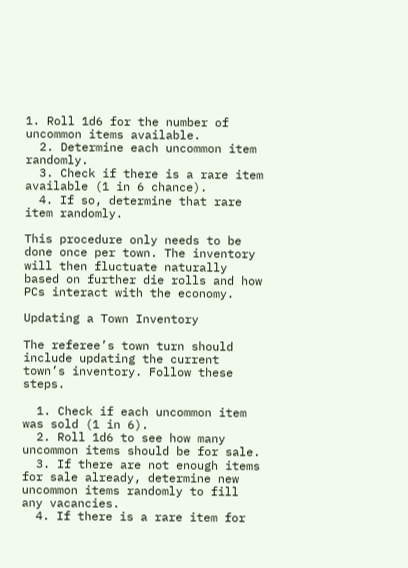1. Roll 1d6 for the number of uncommon items available.
  2. Determine each uncommon item randomly.
  3. Check if there is a rare item available (1 in 6 chance).
  4. If so, determine that rare item randomly.

This procedure only needs to be done once per town. The inventory will then fluctuate naturally based on further die rolls and how PCs interact with the economy.

Updating a Town Inventory

The referee’s town turn should include updating the current town’s inventory. Follow these steps.

  1. Check if each uncommon item was sold (1 in 6).
  2. Roll 1d6 to see how many uncommon items should be for sale.
  3. If there are not enough items for sale already, determine new uncommon items randomly to fill any vacancies.
  4. If there is a rare item for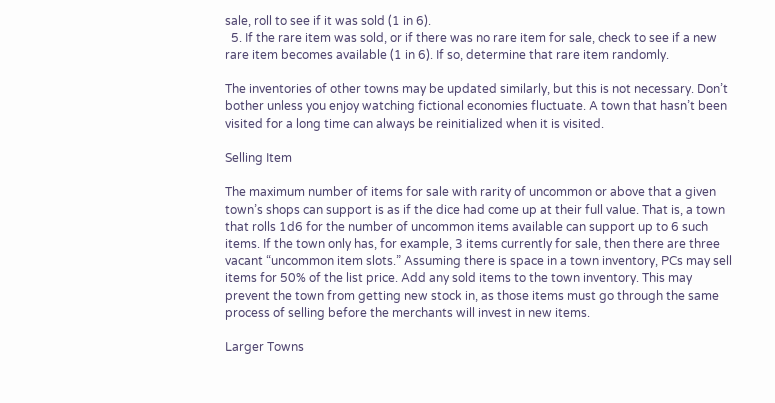sale, roll to see if it was sold (1 in 6).
  5. If the rare item was sold, or if there was no rare item for sale, check to see if a new rare item becomes available (1 in 6). If so, determine that rare item randomly.

The inventories of other towns may be updated similarly, but this is not necessary. Don’t bother unless you enjoy watching fictional economies fluctuate. A town that hasn’t been visited for a long time can always be reinitialized when it is visited.

Selling Item

The maximum number of items for sale with rarity of uncommon or above that a given town’s shops can support is as if the dice had come up at their full value. That is, a town that rolls 1d6 for the number of uncommon items available can support up to 6 such items. If the town only has, for example, 3 items currently for sale, then there are three vacant “uncommon item slots.” Assuming there is space in a town inventory, PCs may sell items for 50% of the list price. Add any sold items to the town inventory. This may prevent the town from getting new stock in, as those items must go through the same process of selling before the merchants will invest in new items.

Larger Towns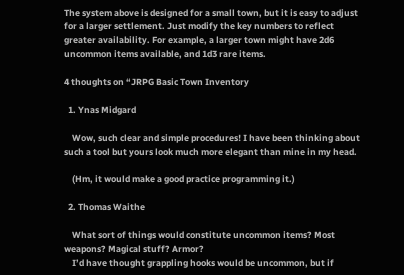The system above is designed for a small town, but it is easy to adjust for a larger settlement. Just modify the key numbers to reflect greater availability. For example, a larger town might have 2d6 uncommon items available, and 1d3 rare items.

4 thoughts on “JRPG Basic Town Inventory

  1. Ynas Midgard

    Wow, such clear and simple procedures! I have been thinking about such a tool but yours look much more elegant than mine in my head.

    (Hm, it would make a good practice programming it.)

  2. Thomas Waithe

    What sort of things would constitute uncommon items? Most weapons? Magical stuff? Armor?
    I’d have thought grappling hooks would be uncommon, but if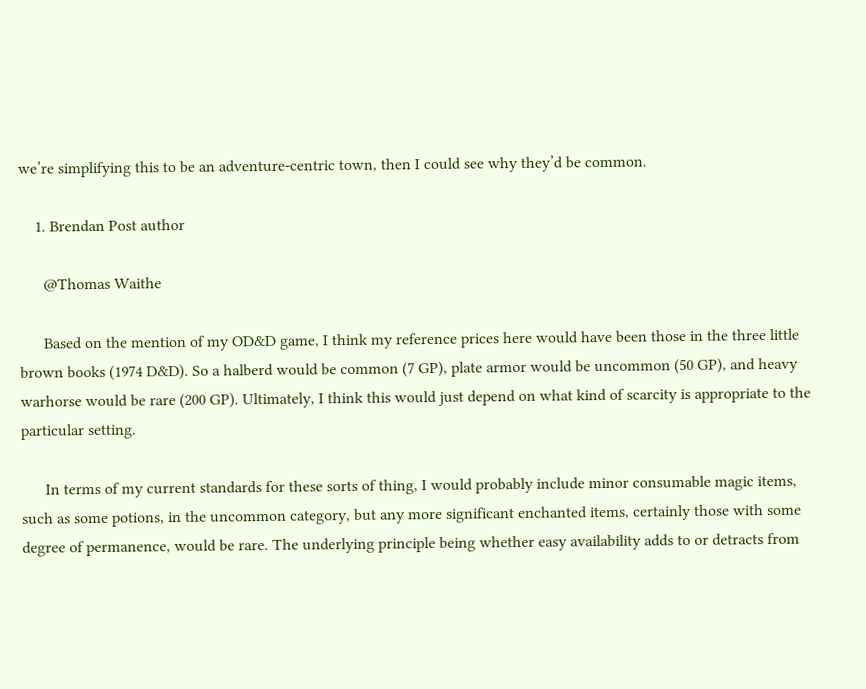we’re simplifying this to be an adventure-centric town, then I could see why they’d be common.

    1. Brendan Post author

      @Thomas Waithe

      Based on the mention of my OD&D game, I think my reference prices here would have been those in the three little brown books (1974 D&D). So a halberd would be common (7 GP), plate armor would be uncommon (50 GP), and heavy warhorse would be rare (200 GP). Ultimately, I think this would just depend on what kind of scarcity is appropriate to the particular setting.

      In terms of my current standards for these sorts of thing, I would probably include minor consumable magic items, such as some potions, in the uncommon category, but any more significant enchanted items, certainly those with some degree of permanence, would be rare. The underlying principle being whether easy availability adds to or detracts from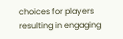choices for players resulting in engaging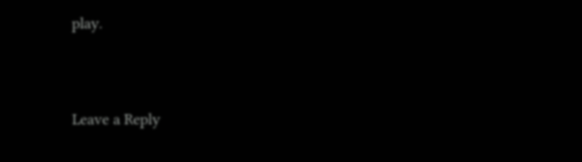play.


Leave a Reply